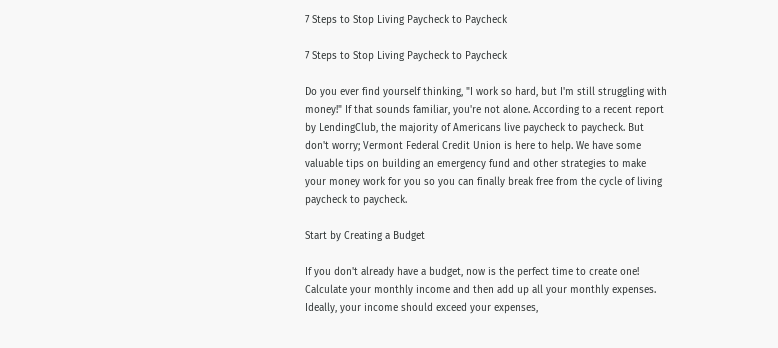7 Steps to Stop Living Paycheck to Paycheck

7 Steps to Stop Living Paycheck to Paycheck

Do you ever find yourself thinking, "I work so hard, but I'm still struggling with money!" If that sounds familiar, you're not alone. According to a recent report by LendingClub, the majority of Americans live paycheck to paycheck. But don't worry; Vermont Federal Credit Union is here to help. We have some valuable tips on building an emergency fund and other strategies to make your money work for you so you can finally break free from the cycle of living paycheck to paycheck.

Start by Creating a Budget

If you don't already have a budget, now is the perfect time to create one! Calculate your monthly income and then add up all your monthly expenses. Ideally, your income should exceed your expenses,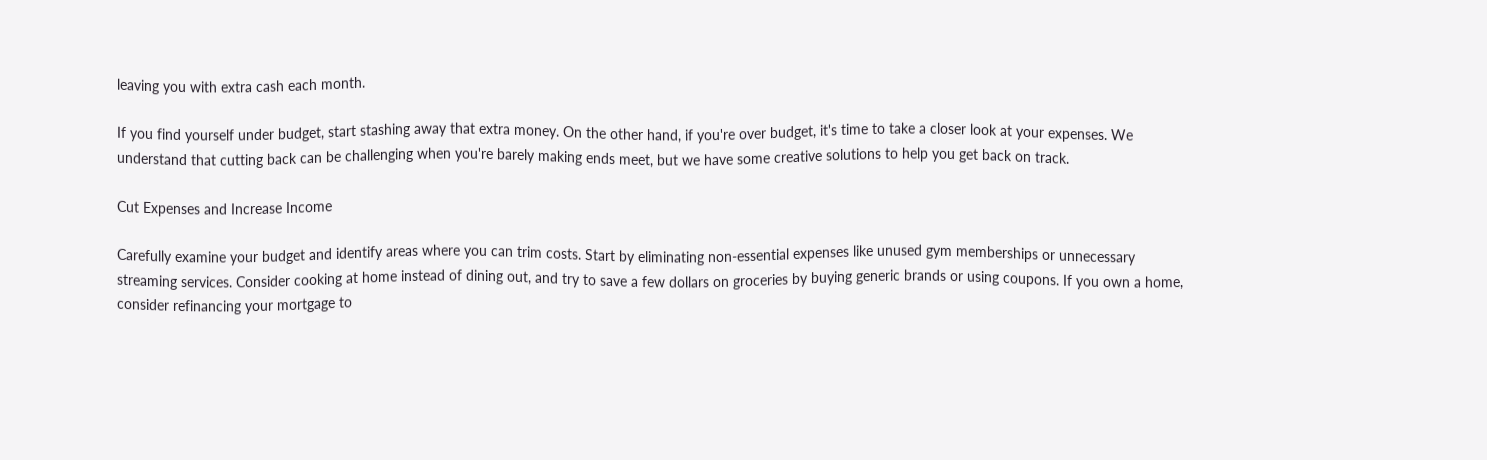leaving you with extra cash each month.

If you find yourself under budget, start stashing away that extra money. On the other hand, if you're over budget, it's time to take a closer look at your expenses. We understand that cutting back can be challenging when you're barely making ends meet, but we have some creative solutions to help you get back on track.

Cut Expenses and Increase Income

Carefully examine your budget and identify areas where you can trim costs. Start by eliminating non-essential expenses like unused gym memberships or unnecessary streaming services. Consider cooking at home instead of dining out, and try to save a few dollars on groceries by buying generic brands or using coupons. If you own a home, consider refinancing your mortgage to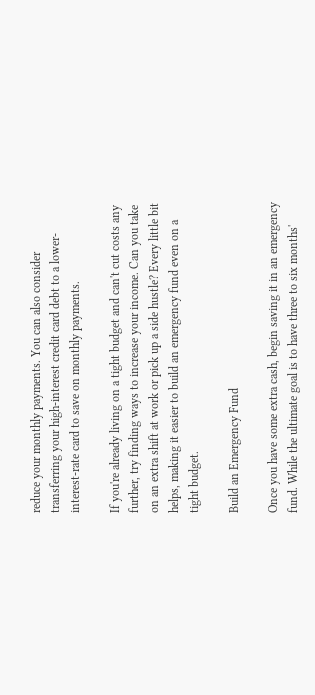reduce your monthly payments. You can also consider transferring your high-interest credit card debt to a lower-interest-rate card to save on monthly payments.

If you're already living on a tight budget and can't cut costs any further, try finding ways to increase your income. Can you take on an extra shift at work or pick up a side hustle? Every little bit helps, making it easier to build an emergency fund even on a tight budget.

Build an Emergency Fund

Once you have some extra cash, begin saving it in an emergency fund. While the ultimate goal is to have three to six months'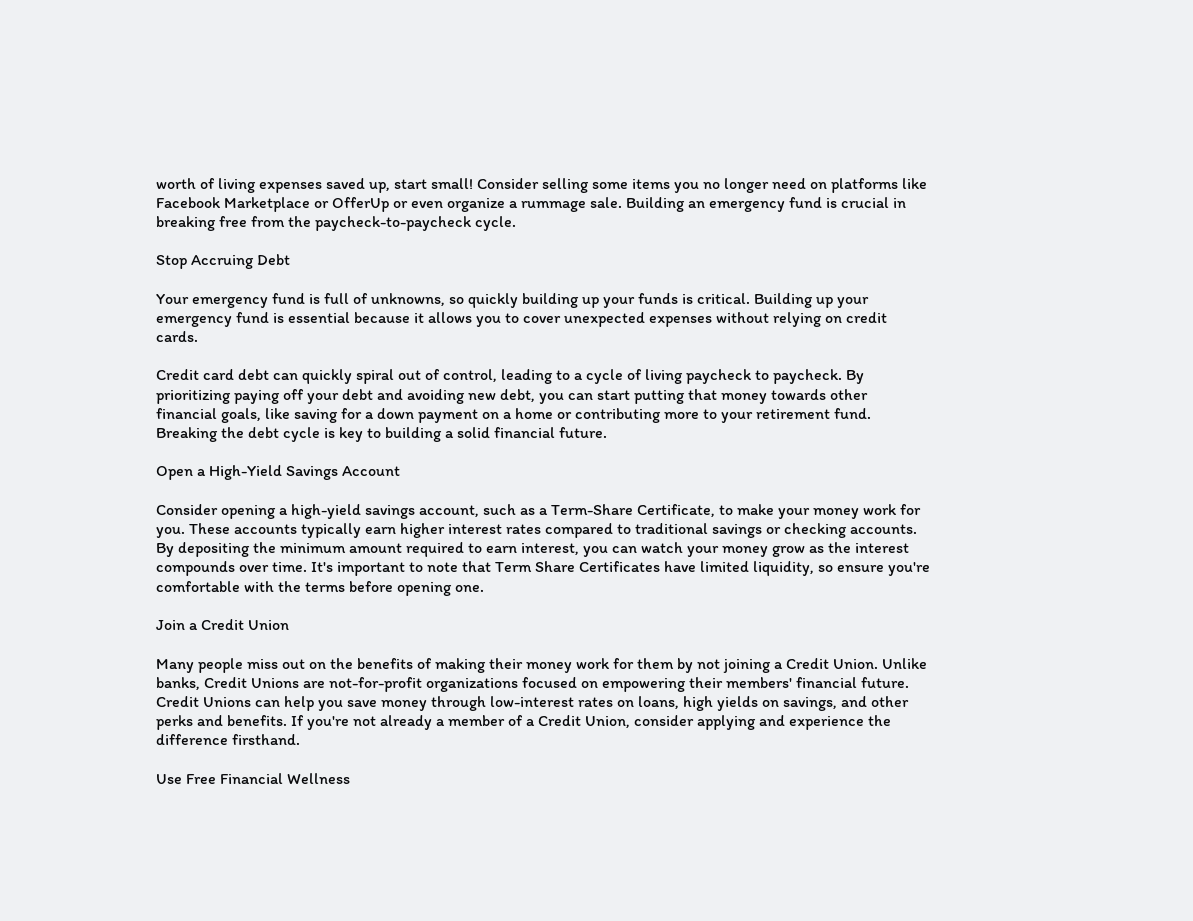worth of living expenses saved up, start small! Consider selling some items you no longer need on platforms like Facebook Marketplace or OfferUp or even organize a rummage sale. Building an emergency fund is crucial in breaking free from the paycheck-to-paycheck cycle.

Stop Accruing Debt

Your emergency fund is full of unknowns, so quickly building up your funds is critical. Building up your emergency fund is essential because it allows you to cover unexpected expenses without relying on credit cards.

Credit card debt can quickly spiral out of control, leading to a cycle of living paycheck to paycheck. By prioritizing paying off your debt and avoiding new debt, you can start putting that money towards other financial goals, like saving for a down payment on a home or contributing more to your retirement fund. Breaking the debt cycle is key to building a solid financial future.

Open a High-Yield Savings Account

Consider opening a high-yield savings account, such as a Term-Share Certificate, to make your money work for you. These accounts typically earn higher interest rates compared to traditional savings or checking accounts. By depositing the minimum amount required to earn interest, you can watch your money grow as the interest compounds over time. It's important to note that Term Share Certificates have limited liquidity, so ensure you're comfortable with the terms before opening one.

Join a Credit Union

Many people miss out on the benefits of making their money work for them by not joining a Credit Union. Unlike banks, Credit Unions are not-for-profit organizations focused on empowering their members' financial future. Credit Unions can help you save money through low-interest rates on loans, high yields on savings, and other perks and benefits. If you're not already a member of a Credit Union, consider applying and experience the difference firsthand.

Use Free Financial Wellness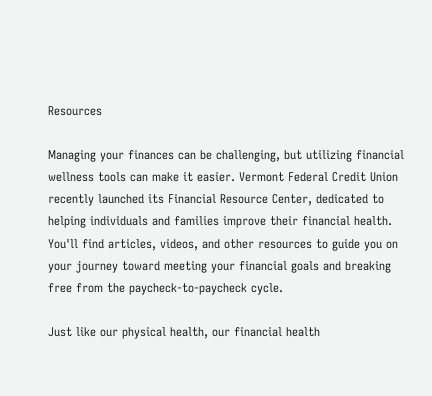Resources

Managing your finances can be challenging, but utilizing financial wellness tools can make it easier. Vermont Federal Credit Union recently launched its Financial Resource Center, dedicated to helping individuals and families improve their financial health. You'll find articles, videos, and other resources to guide you on your journey toward meeting your financial goals and breaking free from the paycheck-to-paycheck cycle.

Just like our physical health, our financial health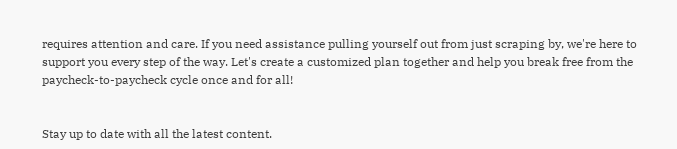requires attention and care. If you need assistance pulling yourself out from just scraping by, we're here to support you every step of the way. Let's create a customized plan together and help you break free from the paycheck-to-paycheck cycle once and for all!


Stay up to date with all the latest content.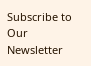Subscribe to Our Newsletter